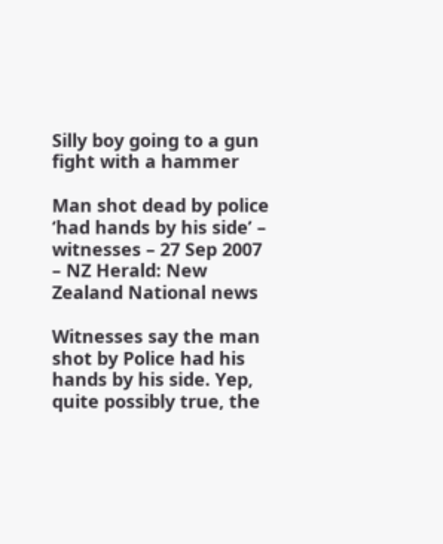Silly boy going to a gun fight with a hammer

Man shot dead by police ‘had hands by his side’ – witnesses – 27 Sep 2007 – NZ Herald: New Zealand National news

Witnesses say the man shot by Police had his hands by his side. Yep, quite possibly true, the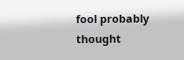fool probably thought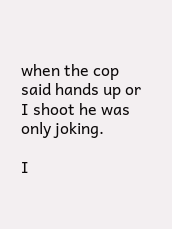when the cop said hands up or I shoot he was only joking.

I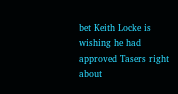bet Keith Locke is wishing he had approved Tasers right about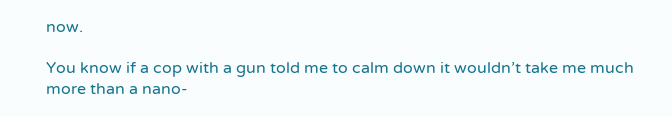now.

You know if a cop with a gun told me to calm down it wouldn’t take me much more than a nano-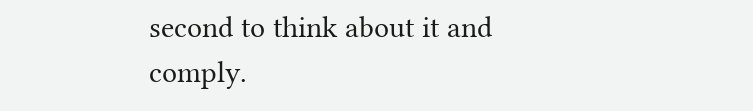second to think about it and comply.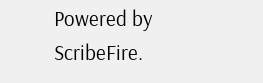Powered by ScribeFire.